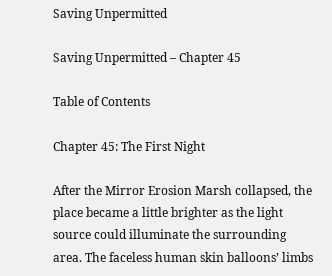Saving Unpermitted

Saving Unpermitted – Chapter 45

Table of Contents

Chapter 45: The First Night

After the Mirror Erosion Marsh collapsed, the place became a little brighter as the light source could illuminate the surrounding area. The faceless human skin balloons’ limbs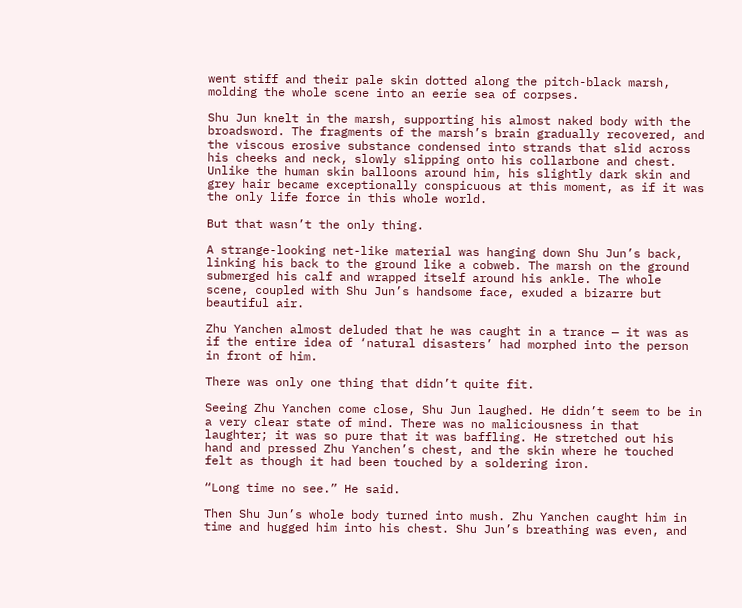went stiff and their pale skin dotted along the pitch-black marsh, molding the whole scene into an eerie sea of corpses.

Shu Jun knelt in the marsh, supporting his almost naked body with the broadsword. The fragments of the marsh’s brain gradually recovered, and the viscous erosive substance condensed into strands that slid across his cheeks and neck, slowly slipping onto his collarbone and chest. Unlike the human skin balloons around him, his slightly dark skin and grey hair became exceptionally conspicuous at this moment, as if it was the only life force in this whole world.

But that wasn’t the only thing.

A strange-looking net-like material was hanging down Shu Jun’s back, linking his back to the ground like a cobweb. The marsh on the ground submerged his calf and wrapped itself around his ankle. The whole scene, coupled with Shu Jun’s handsome face, exuded a bizarre but beautiful air.

Zhu Yanchen almost deluded that he was caught in a trance — it was as if the entire idea of ‘natural disasters’ had morphed into the person in front of him.

There was only one thing that didn’t quite fit.

Seeing Zhu Yanchen come close, Shu Jun laughed. He didn’t seem to be in a very clear state of mind. There was no maliciousness in that laughter; it was so pure that it was baffling. He stretched out his hand and pressed Zhu Yanchen’s chest, and the skin where he touched felt as though it had been touched by a soldering iron.

“Long time no see.” He said.

Then Shu Jun’s whole body turned into mush. Zhu Yanchen caught him in time and hugged him into his chest. Shu Jun’s breathing was even, and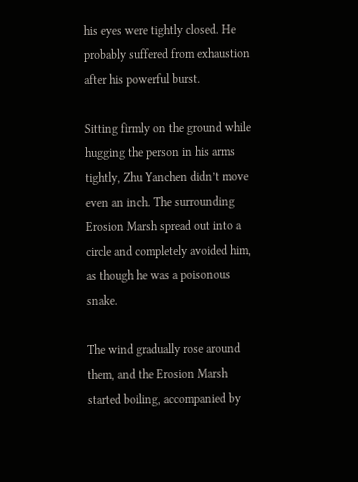his eyes were tightly closed. He probably suffered from exhaustion after his powerful burst.

Sitting firmly on the ground while hugging the person in his arms tightly, Zhu Yanchen didn’t move even an inch. The surrounding Erosion Marsh spread out into a circle and completely avoided him, as though he was a poisonous snake.

The wind gradually rose around them, and the Erosion Marsh started boiling, accompanied by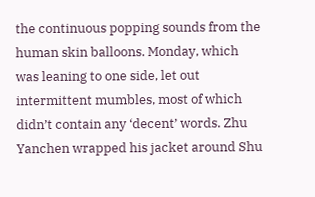the continuous popping sounds from the human skin balloons. Monday, which was leaning to one side, let out intermittent mumbles, most of which didn’t contain any ‘decent’ words. Zhu Yanchen wrapped his jacket around Shu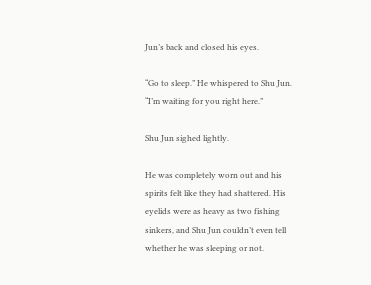Jun’s back and closed his eyes.

“Go to sleep.” He whispered to Shu Jun. “I’m waiting for you right here.”

Shu Jun sighed lightly.

He was completely worn out and his spirits felt like they had shattered. His eyelids were as heavy as two fishing sinkers, and Shu Jun couldn’t even tell whether he was sleeping or not.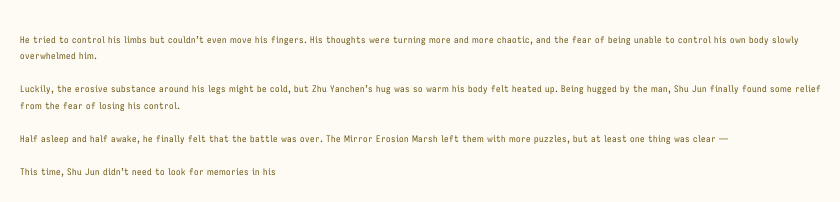He tried to control his limbs but couldn’t even move his fingers. His thoughts were turning more and more chaotic, and the fear of being unable to control his own body slowly overwhelmed him.

Luckily, the erosive substance around his legs might be cold, but Zhu Yanchen’s hug was so warm his body felt heated up. Being hugged by the man, Shu Jun finally found some relief from the fear of losing his control.

Half asleep and half awake, he finally felt that the battle was over. The Mirror Erosion Marsh left them with more puzzles, but at least one thing was clear —

This time, Shu Jun didn’t need to look for memories in his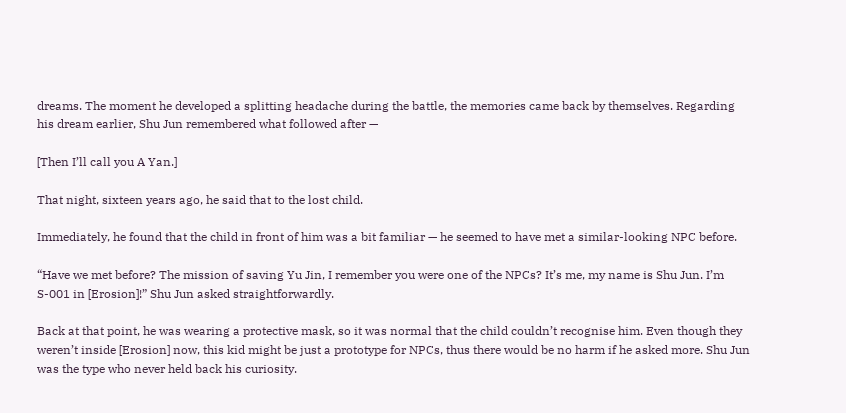dreams. The moment he developed a splitting headache during the battle, the memories came back by themselves. Regarding his dream earlier, Shu Jun remembered what followed after —

[Then I’ll call you A Yan.]

That night, sixteen years ago, he said that to the lost child.

Immediately, he found that the child in front of him was a bit familiar — he seemed to have met a similar-looking NPC before.

“Have we met before? The mission of saving Yu Jin, I remember you were one of the NPCs? It’s me, my name is Shu Jun. I’m S-001 in [Erosion]!” Shu Jun asked straightforwardly.

Back at that point, he was wearing a protective mask, so it was normal that the child couldn’t recognise him. Even though they weren’t inside [Erosion] now, this kid might be just a prototype for NPCs, thus there would be no harm if he asked more. Shu Jun was the type who never held back his curiosity.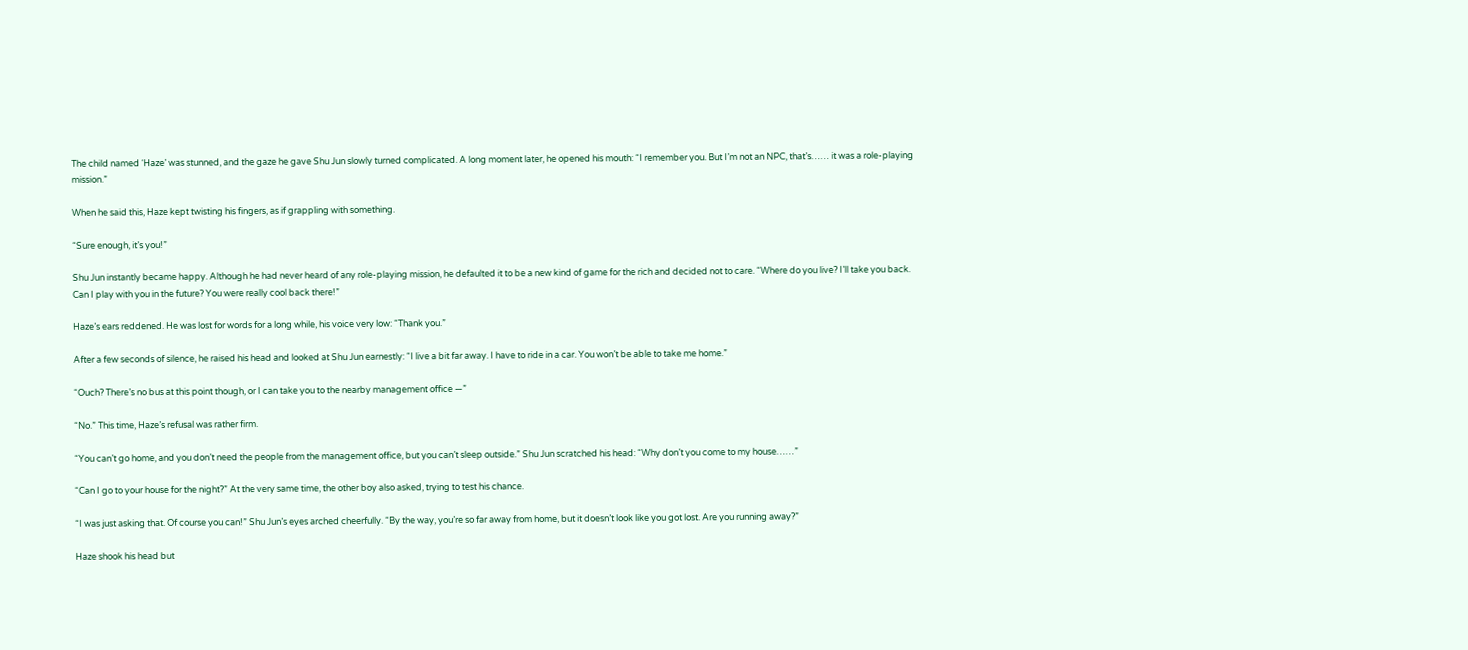The child named ‘Haze’ was stunned, and the gaze he gave Shu Jun slowly turned complicated. A long moment later, he opened his mouth: “I remember you. But I’m not an NPC, that’s…… it was a role-playing mission.”

When he said this, Haze kept twisting his fingers, as if grappling with something.

“Sure enough, it’s you!”

Shu Jun instantly became happy. Although he had never heard of any role-playing mission, he defaulted it to be a new kind of game for the rich and decided not to care. “Where do you live? I’ll take you back. Can I play with you in the future? You were really cool back there!”

Haze’s ears reddened. He was lost for words for a long while, his voice very low: “Thank you.”

After a few seconds of silence, he raised his head and looked at Shu Jun earnestly: “I live a bit far away. I have to ride in a car. You won’t be able to take me home.”

“Ouch? There’s no bus at this point though, or I can take you to the nearby management office —”

“No.” This time, Haze’s refusal was rather firm.

“You can’t go home, and you don’t need the people from the management office, but you can’t sleep outside.” Shu Jun scratched his head: “Why don’t you come to my house……”

“Can I go to your house for the night?” At the very same time, the other boy also asked, trying to test his chance.

“I was just asking that. Of course you can!” Shu Jun’s eyes arched cheerfully. “By the way, you’re so far away from home, but it doesn’t look like you got lost. Are you running away?”

Haze shook his head but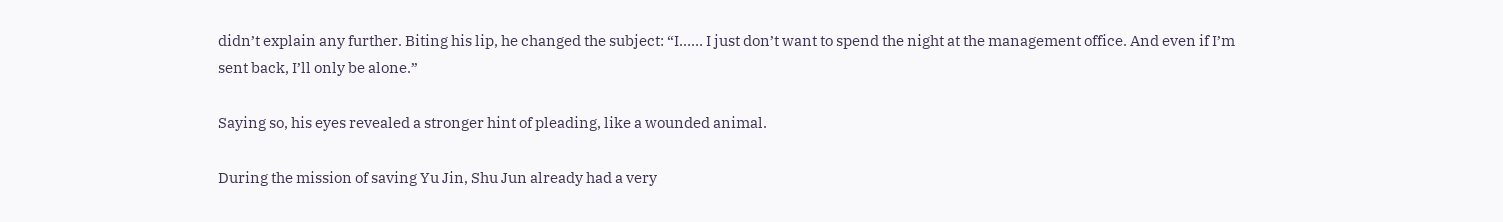didn’t explain any further. Biting his lip, he changed the subject: “I…… I just don’t want to spend the night at the management office. And even if I’m sent back, I’ll only be alone.”

Saying so, his eyes revealed a stronger hint of pleading, like a wounded animal.

During the mission of saving Yu Jin, Shu Jun already had a very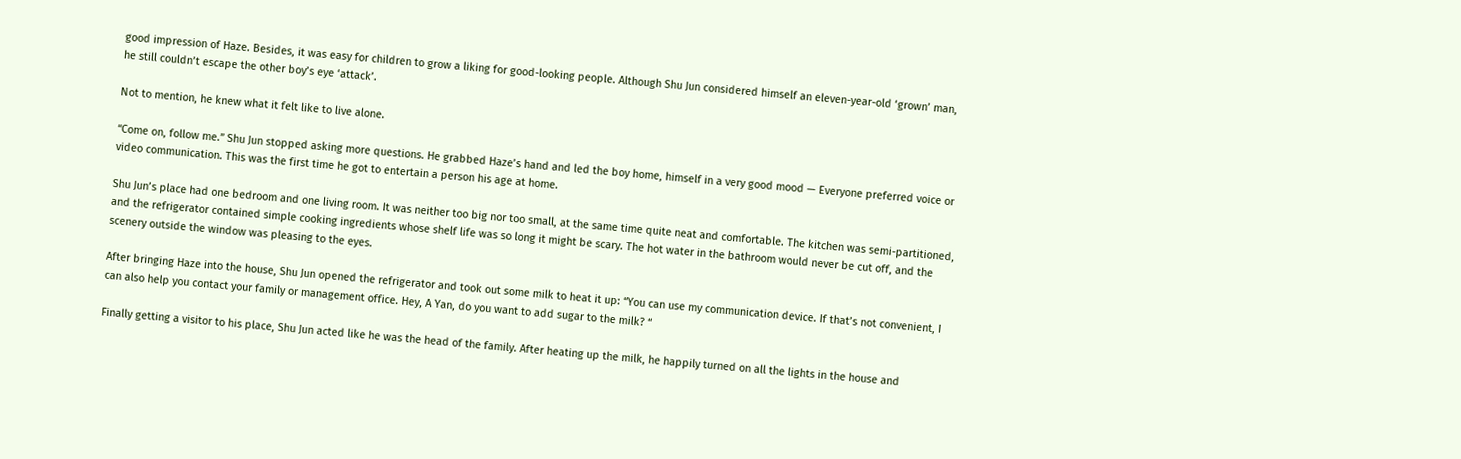good impression of Haze. Besides, it was easy for children to grow a liking for good-looking people. Although Shu Jun considered himself an eleven-year-old ‘grown’ man, he still couldn’t escape the other boy’s eye ‘attack’.

Not to mention, he knew what it felt like to live alone.

“Come on, follow me.” Shu Jun stopped asking more questions. He grabbed Haze’s hand and led the boy home, himself in a very good mood — Everyone preferred voice or video communication. This was the first time he got to entertain a person his age at home.

Shu Jun’s place had one bedroom and one living room. It was neither too big nor too small, at the same time quite neat and comfortable. The kitchen was semi-partitioned, and the refrigerator contained simple cooking ingredients whose shelf life was so long it might be scary. The hot water in the bathroom would never be cut off, and the scenery outside the window was pleasing to the eyes.

After bringing Haze into the house, Shu Jun opened the refrigerator and took out some milk to heat it up: “You can use my communication device. If that’s not convenient, I can also help you contact your family or management office. Hey, A Yan, do you want to add sugar to the milk? “

Finally getting a visitor to his place, Shu Jun acted like he was the head of the family. After heating up the milk, he happily turned on all the lights in the house and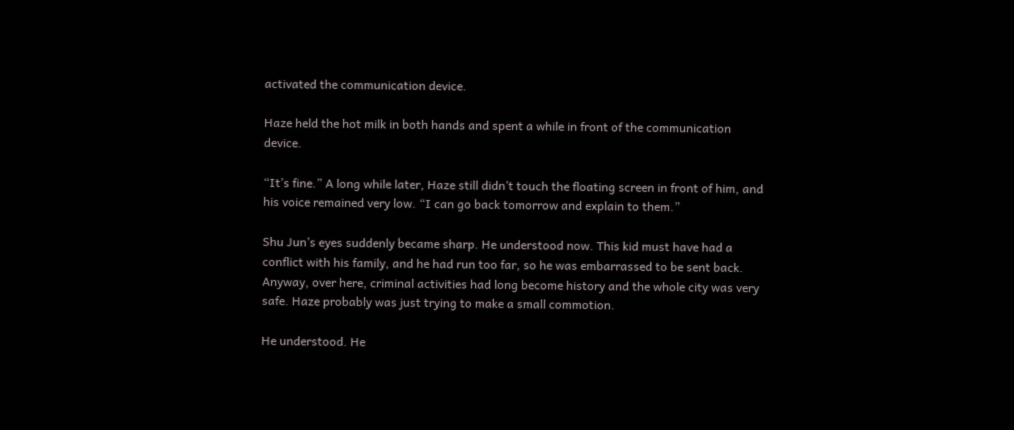activated the communication device.

Haze held the hot milk in both hands and spent a while in front of the communication device.

“It’s fine.” A long while later, Haze still didn’t touch the floating screen in front of him, and his voice remained very low. “I can go back tomorrow and explain to them.”

Shu Jun’s eyes suddenly became sharp. He understood now. This kid must have had a conflict with his family, and he had run too far, so he was embarrassed to be sent back. Anyway, over here, criminal activities had long become history and the whole city was very safe. Haze probably was just trying to make a small commotion.

He understood. He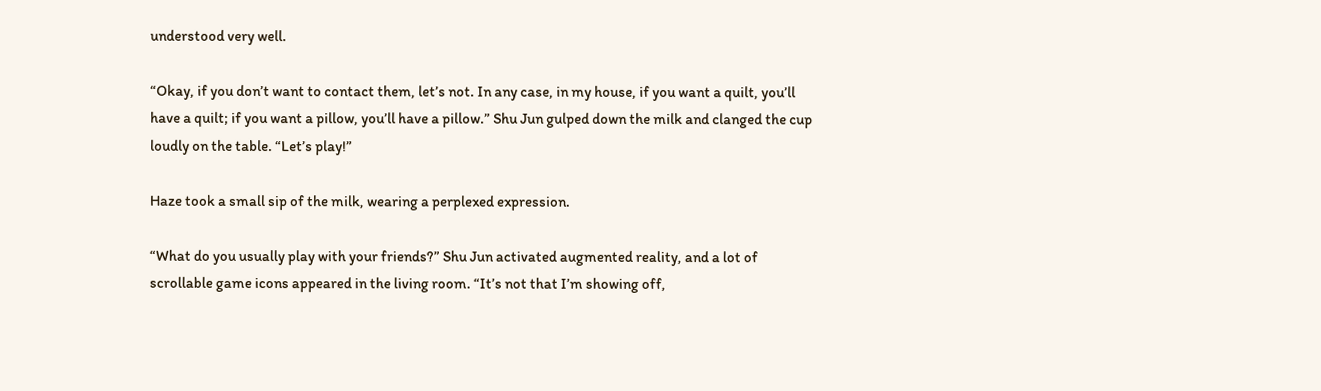understood very well.

“Okay, if you don’t want to contact them, let’s not. In any case, in my house, if you want a quilt, you’ll have a quilt; if you want a pillow, you’ll have a pillow.” Shu Jun gulped down the milk and clanged the cup loudly on the table. “Let’s play!”

Haze took a small sip of the milk, wearing a perplexed expression.

“What do you usually play with your friends?” Shu Jun activated augmented reality, and a lot of scrollable game icons appeared in the living room. “It’s not that I’m showing off,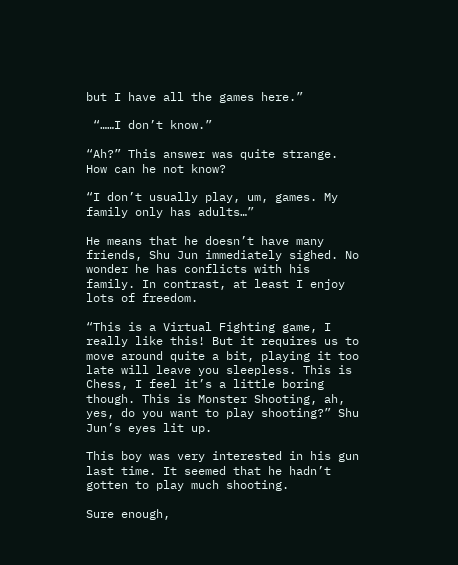but I have all the games here.”

 “……I don’t know.”

“Ah?” This answer was quite strange. How can he not know?

“I don’t usually play, um, games. My family only has adults…”

He means that he doesn’t have many friends, Shu Jun immediately sighed. No wonder he has conflicts with his family. In contrast, at least I enjoy lots of freedom.

“This is a Virtual Fighting game, I really like this! But it requires us to move around quite a bit, playing it too late will leave you sleepless. This is Chess, I feel it’s a little boring though. This is Monster Shooting, ah, yes, do you want to play shooting?” Shu Jun’s eyes lit up.

This boy was very interested in his gun last time. It seemed that he hadn’t gotten to play much shooting.

Sure enough,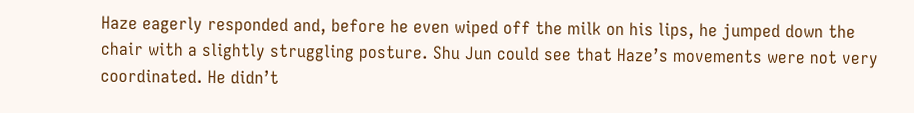Haze eagerly responded and, before he even wiped off the milk on his lips, he jumped down the chair with a slightly struggling posture. Shu Jun could see that Haze’s movements were not very coordinated. He didn’t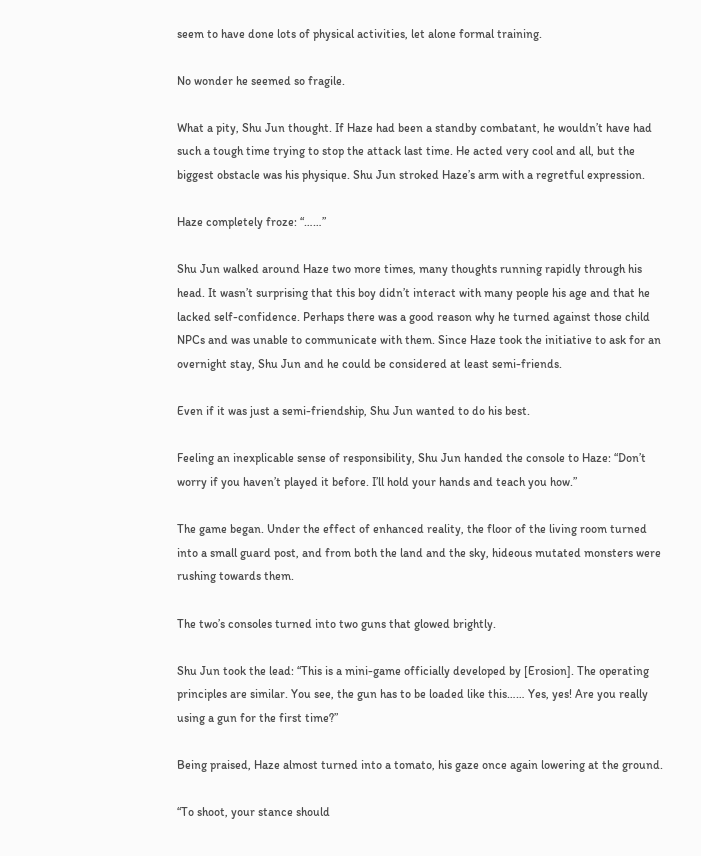seem to have done lots of physical activities, let alone formal training.

No wonder he seemed so fragile.

What a pity, Shu Jun thought. If Haze had been a standby combatant, he wouldn’t have had such a tough time trying to stop the attack last time. He acted very cool and all, but the biggest obstacle was his physique. Shu Jun stroked Haze’s arm with a regretful expression.

Haze completely froze: “……”

Shu Jun walked around Haze two more times, many thoughts running rapidly through his head. It wasn’t surprising that this boy didn’t interact with many people his age and that he lacked self-confidence. Perhaps there was a good reason why he turned against those child NPCs and was unable to communicate with them. Since Haze took the initiative to ask for an overnight stay, Shu Jun and he could be considered at least semi-friends.

Even if it was just a semi-friendship, Shu Jun wanted to do his best.

Feeling an inexplicable sense of responsibility, Shu Jun handed the console to Haze: “Don’t worry if you haven’t played it before. I’ll hold your hands and teach you how.”

The game began. Under the effect of enhanced reality, the floor of the living room turned into a small guard post, and from both the land and the sky, hideous mutated monsters were rushing towards them.

The two’s consoles turned into two guns that glowed brightly.

Shu Jun took the lead: “This is a mini-game officially developed by [Erosion]. The operating principles are similar. You see, the gun has to be loaded like this…… Yes, yes! Are you really using a gun for the first time?”

Being praised, Haze almost turned into a tomato, his gaze once again lowering at the ground.

“To shoot, your stance should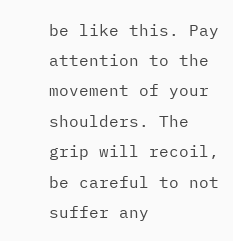be like this. Pay attention to the movement of your shoulders. The grip will recoil, be careful to not suffer any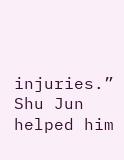injuries.” Shu Jun helped him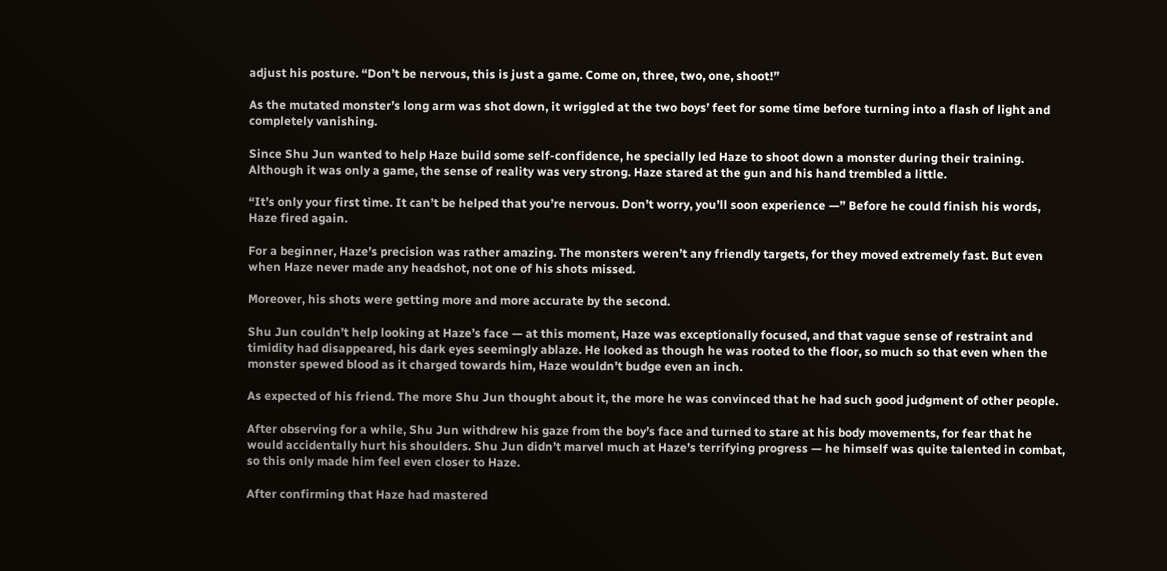adjust his posture. “Don’t be nervous, this is just a game. Come on, three, two, one, shoot!”

As the mutated monster’s long arm was shot down, it wriggled at the two boys’ feet for some time before turning into a flash of light and completely vanishing.

Since Shu Jun wanted to help Haze build some self-confidence, he specially led Haze to shoot down a monster during their training. Although it was only a game, the sense of reality was very strong. Haze stared at the gun and his hand trembled a little.

“It’s only your first time. It can’t be helped that you’re nervous. Don’t worry, you’ll soon experience —” Before he could finish his words, Haze fired again.

For a beginner, Haze’s precision was rather amazing. The monsters weren’t any friendly targets, for they moved extremely fast. But even when Haze never made any headshot, not one of his shots missed.

Moreover, his shots were getting more and more accurate by the second.

Shu Jun couldn’t help looking at Haze’s face — at this moment, Haze was exceptionally focused, and that vague sense of restraint and timidity had disappeared, his dark eyes seemingly ablaze. He looked as though he was rooted to the floor, so much so that even when the monster spewed blood as it charged towards him, Haze wouldn’t budge even an inch.

As expected of his friend. The more Shu Jun thought about it, the more he was convinced that he had such good judgment of other people.

After observing for a while, Shu Jun withdrew his gaze from the boy’s face and turned to stare at his body movements, for fear that he would accidentally hurt his shoulders. Shu Jun didn’t marvel much at Haze’s terrifying progress — he himself was quite talented in combat, so this only made him feel even closer to Haze.

After confirming that Haze had mastered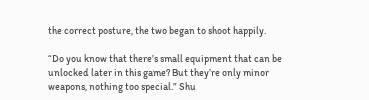the correct posture, the two began to shoot happily.

“Do you know that there’s small equipment that can be unlocked later in this game? But they’re only minor weapons, nothing too special.” Shu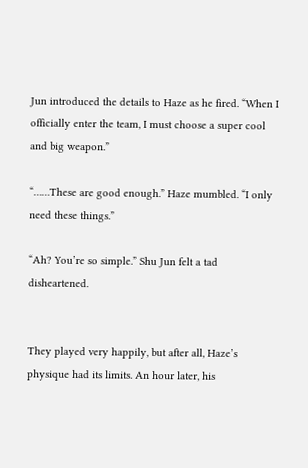Jun introduced the details to Haze as he fired. “When I officially enter the team, I must choose a super cool and big weapon.”

“……These are good enough.” Haze mumbled. “I only need these things.”

“Ah? You’re so simple.” Shu Jun felt a tad disheartened.


They played very happily, but after all, Haze’s physique had its limits. An hour later, his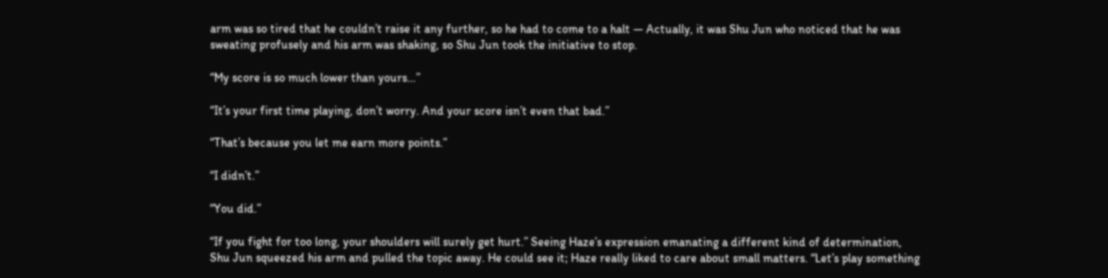arm was so tired that he couldn’t raise it any further, so he had to come to a halt — Actually, it was Shu Jun who noticed that he was sweating profusely and his arm was shaking, so Shu Jun took the initiative to stop.

“My score is so much lower than yours…”

“It’s your first time playing, don’t worry. And your score isn’t even that bad.”

“That’s because you let me earn more points.”

“I didn’t.”

“You did.”

“If you fight for too long, your shoulders will surely get hurt.” Seeing Haze’s expression emanating a different kind of determination, Shu Jun squeezed his arm and pulled the topic away. He could see it; Haze really liked to care about small matters. “Let’s play something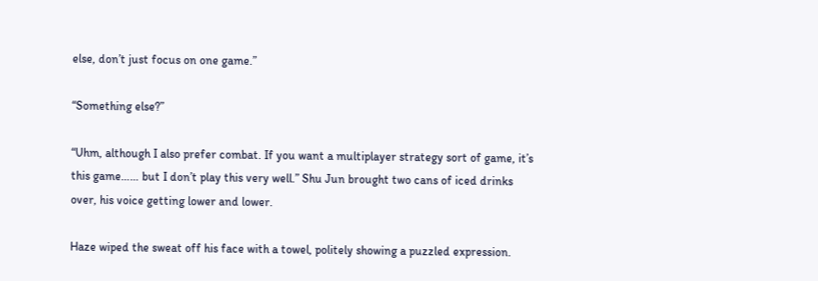else, don’t just focus on one game.”

“Something else?”

“Uhm, although I also prefer combat. If you want a multiplayer strategy sort of game, it’s this game…… but I don’t play this very well.” Shu Jun brought two cans of iced drinks over, his voice getting lower and lower.

Haze wiped the sweat off his face with a towel, politely showing a puzzled expression.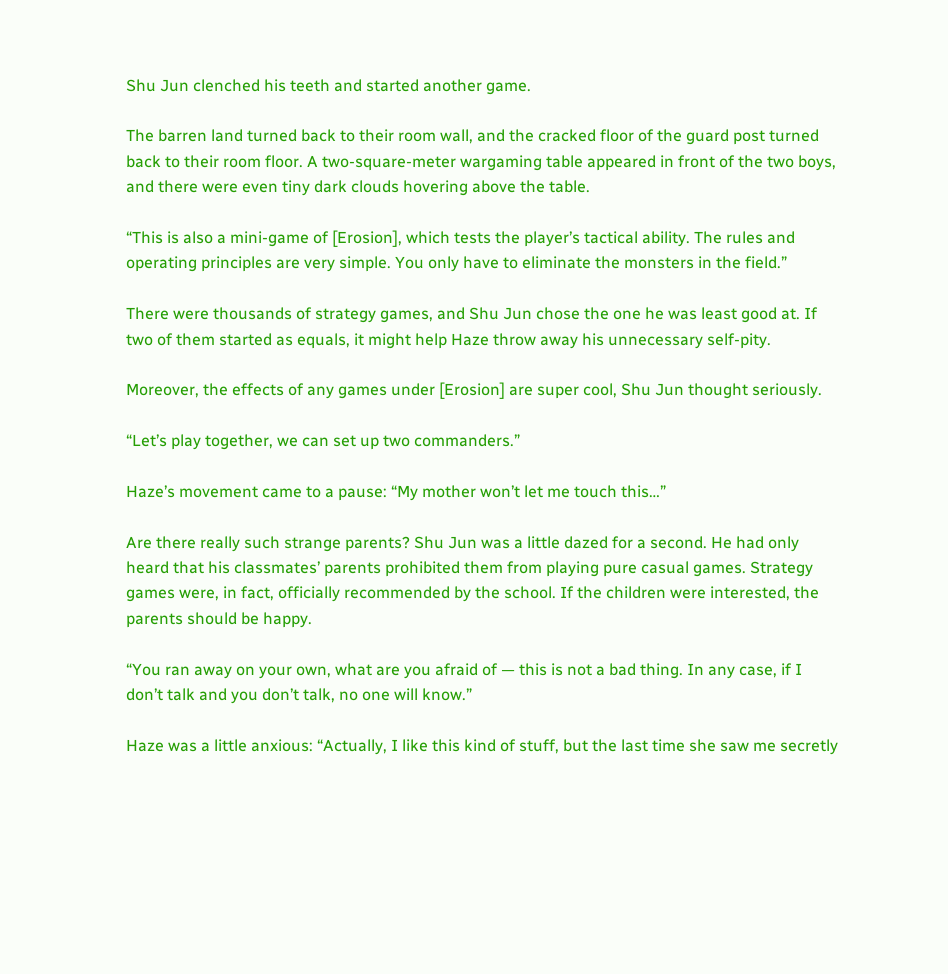Shu Jun clenched his teeth and started another game.

The barren land turned back to their room wall, and the cracked floor of the guard post turned back to their room floor. A two-square-meter wargaming table appeared in front of the two boys, and there were even tiny dark clouds hovering above the table.

“This is also a mini-game of [Erosion], which tests the player’s tactical ability. The rules and operating principles are very simple. You only have to eliminate the monsters in the field.”

There were thousands of strategy games, and Shu Jun chose the one he was least good at. If two of them started as equals, it might help Haze throw away his unnecessary self-pity.

Moreover, the effects of any games under [Erosion] are super cool, Shu Jun thought seriously.

“Let’s play together, we can set up two commanders.”

Haze’s movement came to a pause: “My mother won’t let me touch this…”

Are there really such strange parents? Shu Jun was a little dazed for a second. He had only heard that his classmates’ parents prohibited them from playing pure casual games. Strategy games were, in fact, officially recommended by the school. If the children were interested, the parents should be happy.

“You ran away on your own, what are you afraid of — this is not a bad thing. In any case, if I don’t talk and you don’t talk, no one will know.”

Haze was a little anxious: “Actually, I like this kind of stuff, but the last time she saw me secretly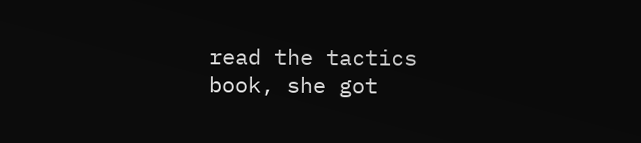read the tactics book, she got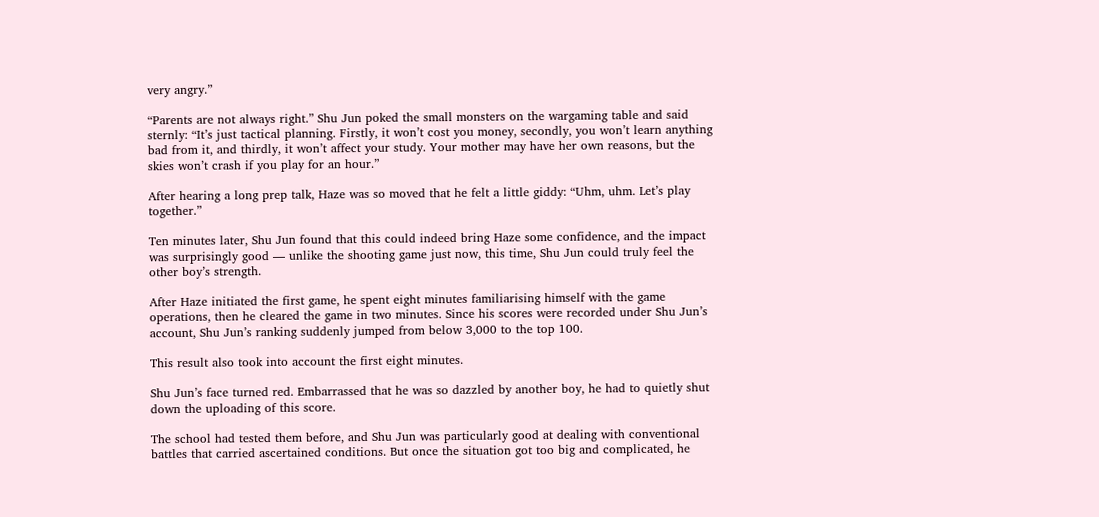very angry.”

“Parents are not always right.” Shu Jun poked the small monsters on the wargaming table and said sternly: “It’s just tactical planning. Firstly, it won’t cost you money, secondly, you won’t learn anything bad from it, and thirdly, it won’t affect your study. Your mother may have her own reasons, but the skies won’t crash if you play for an hour.”

After hearing a long prep talk, Haze was so moved that he felt a little giddy: “Uhm, uhm. Let’s play together.”

Ten minutes later, Shu Jun found that this could indeed bring Haze some confidence, and the impact was surprisingly good — unlike the shooting game just now, this time, Shu Jun could truly feel the other boy’s strength.

After Haze initiated the first game, he spent eight minutes familiarising himself with the game operations, then he cleared the game in two minutes. Since his scores were recorded under Shu Jun’s account, Shu Jun’s ranking suddenly jumped from below 3,000 to the top 100.

This result also took into account the first eight minutes.

Shu Jun’s face turned red. Embarrassed that he was so dazzled by another boy, he had to quietly shut down the uploading of this score.

The school had tested them before, and Shu Jun was particularly good at dealing with conventional battles that carried ascertained conditions. But once the situation got too big and complicated, he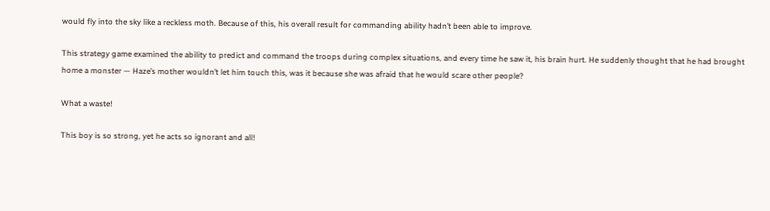would fly into the sky like a reckless moth. Because of this, his overall result for commanding ability hadn’t been able to improve.

This strategy game examined the ability to predict and command the troops during complex situations, and every time he saw it, his brain hurt. He suddenly thought that he had brought home a monster — Haze’s mother wouldn’t let him touch this, was it because she was afraid that he would scare other people?

What a waste!

This boy is so strong, yet he acts so ignorant and all!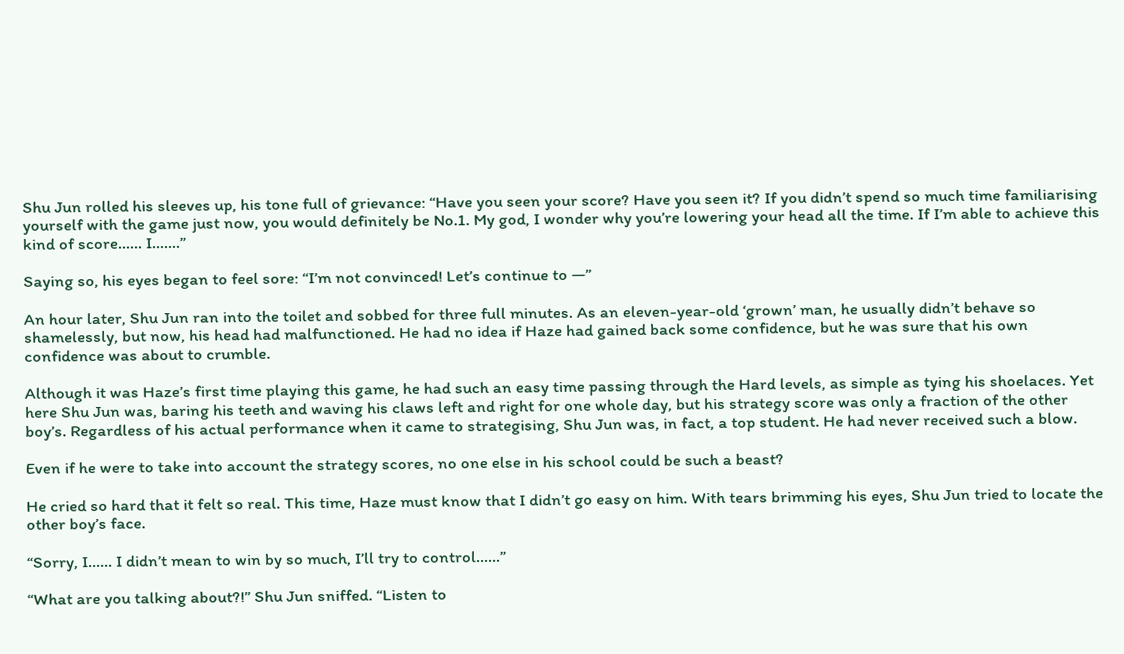Shu Jun rolled his sleeves up, his tone full of grievance: “Have you seen your score? Have you seen it? If you didn’t spend so much time familiarising yourself with the game just now, you would definitely be No.1. My god, I wonder why you’re lowering your head all the time. If I’m able to achieve this kind of score…… I…….”

Saying so, his eyes began to feel sore: “I’m not convinced! Let’s continue to —”

An hour later, Shu Jun ran into the toilet and sobbed for three full minutes. As an eleven-year-old ‘grown’ man, he usually didn’t behave so shamelessly, but now, his head had malfunctioned. He had no idea if Haze had gained back some confidence, but he was sure that his own confidence was about to crumble.

Although it was Haze’s first time playing this game, he had such an easy time passing through the Hard levels, as simple as tying his shoelaces. Yet here Shu Jun was, baring his teeth and waving his claws left and right for one whole day, but his strategy score was only a fraction of the other boy’s. Regardless of his actual performance when it came to strategising, Shu Jun was, in fact, a top student. He had never received such a blow.

Even if he were to take into account the strategy scores, no one else in his school could be such a beast?

He cried so hard that it felt so real. This time, Haze must know that I didn’t go easy on him. With tears brimming his eyes, Shu Jun tried to locate the other boy’s face.

“Sorry, I…… I didn’t mean to win by so much, I’ll try to control……”

“What are you talking about?!” Shu Jun sniffed. “Listen to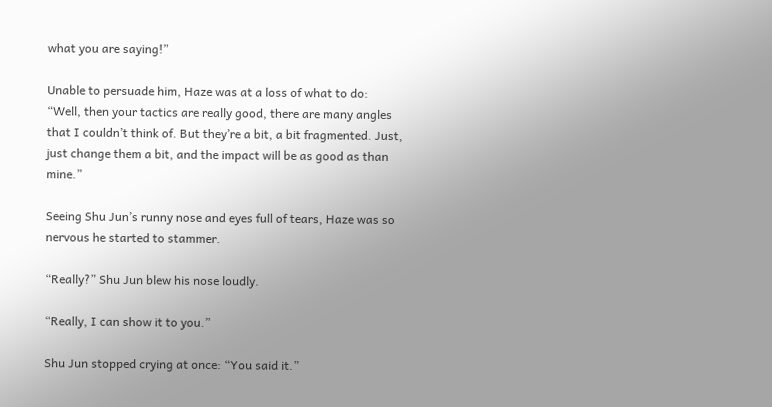what you are saying!”

Unable to persuade him, Haze was at a loss of what to do: “Well, then your tactics are really good, there are many angles that I couldn’t think of. But they’re a bit, a bit fragmented. Just, just change them a bit, and the impact will be as good as than mine.”

Seeing Shu Jun’s runny nose and eyes full of tears, Haze was so nervous he started to stammer.

“Really?” Shu Jun blew his nose loudly.

“Really, I can show it to you.”

Shu Jun stopped crying at once: “You said it.”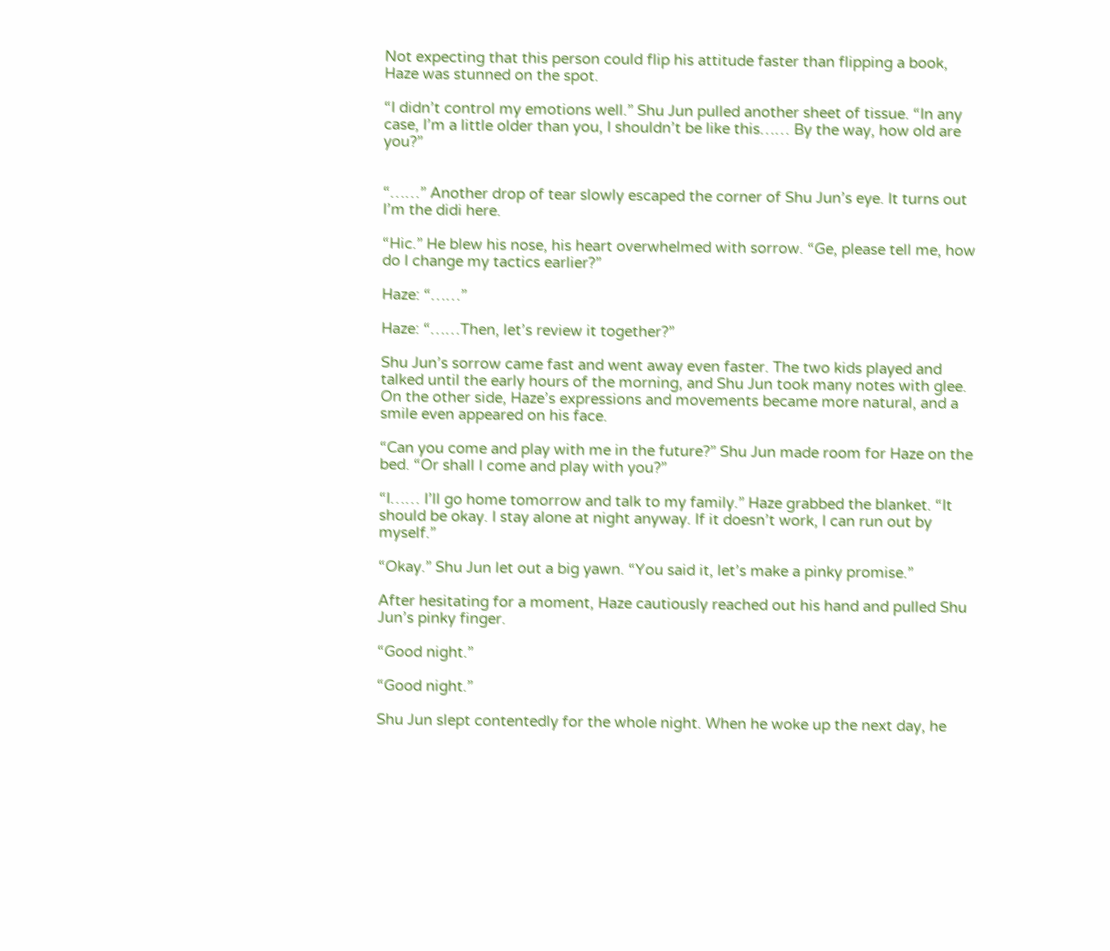Not expecting that this person could flip his attitude faster than flipping a book, Haze was stunned on the spot.

“I didn’t control my emotions well.” Shu Jun pulled another sheet of tissue. “In any case, I’m a little older than you, I shouldn’t be like this…… By the way, how old are you?”


“……” Another drop of tear slowly escaped the corner of Shu Jun’s eye. It turns out I’m the didi here.

“Hic.” He blew his nose, his heart overwhelmed with sorrow. “Ge, please tell me, how do I change my tactics earlier?”

Haze: “……”

Haze: “……Then, let’s review it together?”

Shu Jun’s sorrow came fast and went away even faster. The two kids played and talked until the early hours of the morning, and Shu Jun took many notes with glee. On the other side, Haze’s expressions and movements became more natural, and a smile even appeared on his face.

“Can you come and play with me in the future?” Shu Jun made room for Haze on the bed. “Or shall I come and play with you?”

“I…… I’ll go home tomorrow and talk to my family.” Haze grabbed the blanket. “It should be okay. I stay alone at night anyway. If it doesn’t work, I can run out by myself.”

“Okay.” Shu Jun let out a big yawn. “You said it, let’s make a pinky promise.”

After hesitating for a moment, Haze cautiously reached out his hand and pulled Shu Jun’s pinky finger.

“Good night.”

“Good night.”

Shu Jun slept contentedly for the whole night. When he woke up the next day, he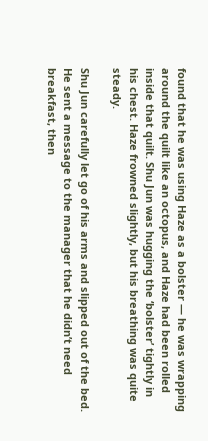found that he was using Haze as a bolster — he was wrapping around the quilt like an octopus, and Haze had been rolled inside that quilt. Shu Jun was hugging the ‘bolster’ tightly in his chest. Haze frowned slightly, but his breathing was quite steady.

Shu Jun carefully let go of his arms and slipped out of the bed. He sent a message to the manager that he didn’t need breakfast, then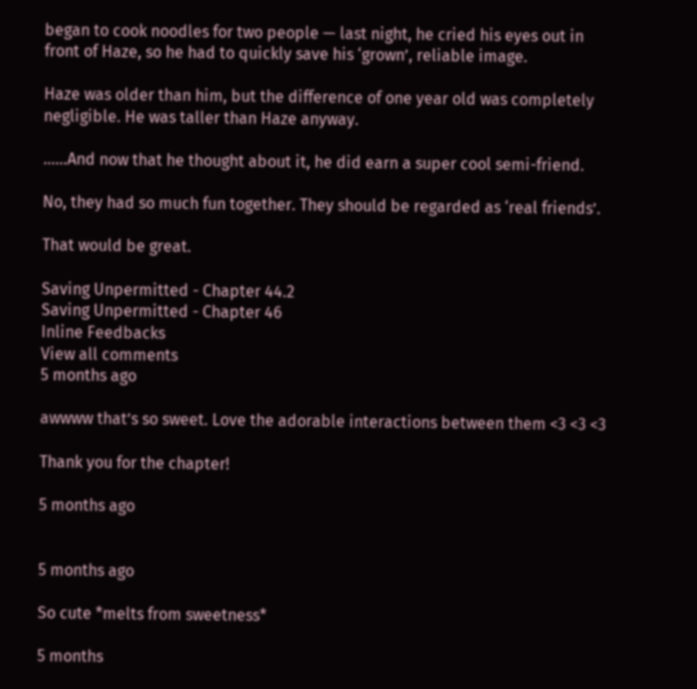began to cook noodles for two people — last night, he cried his eyes out in front of Haze, so he had to quickly save his ‘grown’, reliable image.

Haze was older than him, but the difference of one year old was completely negligible. He was taller than Haze anyway.

……And now that he thought about it, he did earn a super cool semi-friend.

No, they had so much fun together. They should be regarded as ‘real friends’.

That would be great.

Saving Unpermitted - Chapter 44.2
Saving Unpermitted - Chapter 46
Inline Feedbacks
View all comments
5 months ago

awwww that’s so sweet. Love the adorable interactions between them <3 <3 <3

Thank you for the chapter!

5 months ago


5 months ago

So cute *melts from sweetness*

5 months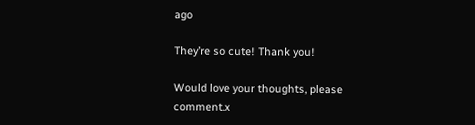ago

They’re so cute! Thank you!

Would love your thoughts, please comment.x